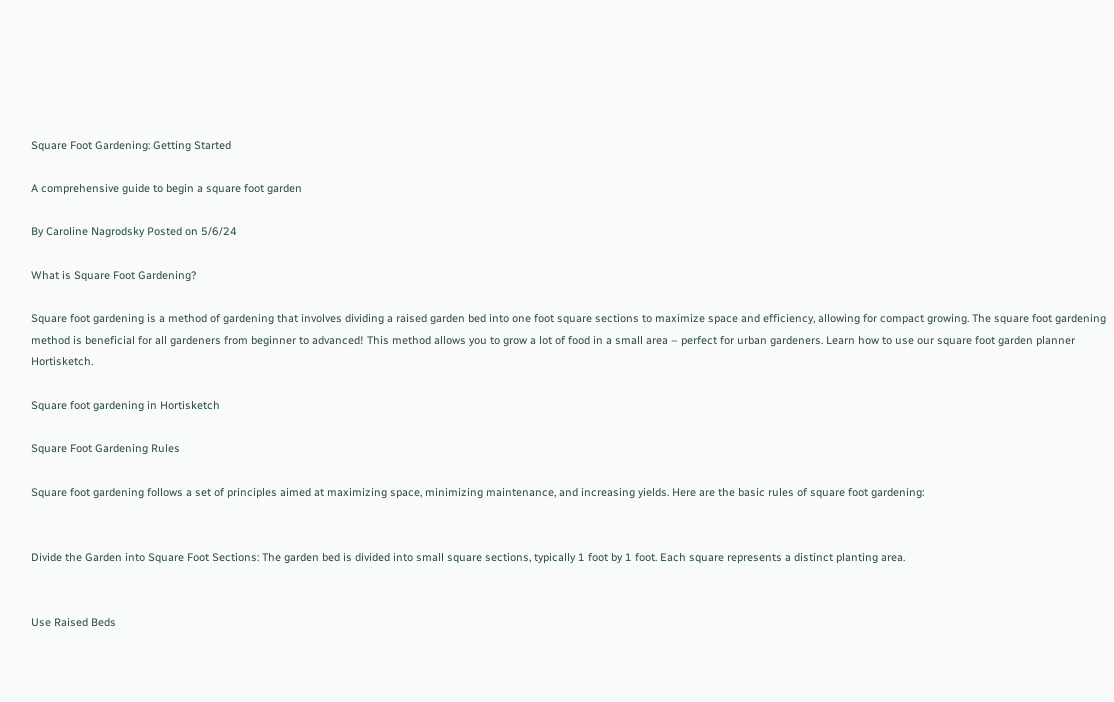Square Foot Gardening: Getting Started

A comprehensive guide to begin a square foot garden

By Caroline Nagrodsky Posted on 5/6/24

What is Square Foot Gardening?

Square foot gardening is a method of gardening that involves dividing a raised garden bed into one foot square sections to maximize space and efficiency, allowing for compact growing. The square foot gardening method is beneficial for all gardeners from beginner to advanced! This method allows you to grow a lot of food in a small area – perfect for urban gardeners. Learn how to use our square foot garden planner Hortisketch.

Square foot gardening in Hortisketch

Square Foot Gardening Rules

Square foot gardening follows a set of principles aimed at maximizing space, minimizing maintenance, and increasing yields. Here are the basic rules of square foot gardening:


Divide the Garden into Square Foot Sections: The garden bed is divided into small square sections, typically 1 foot by 1 foot. Each square represents a distinct planting area.


Use Raised Beds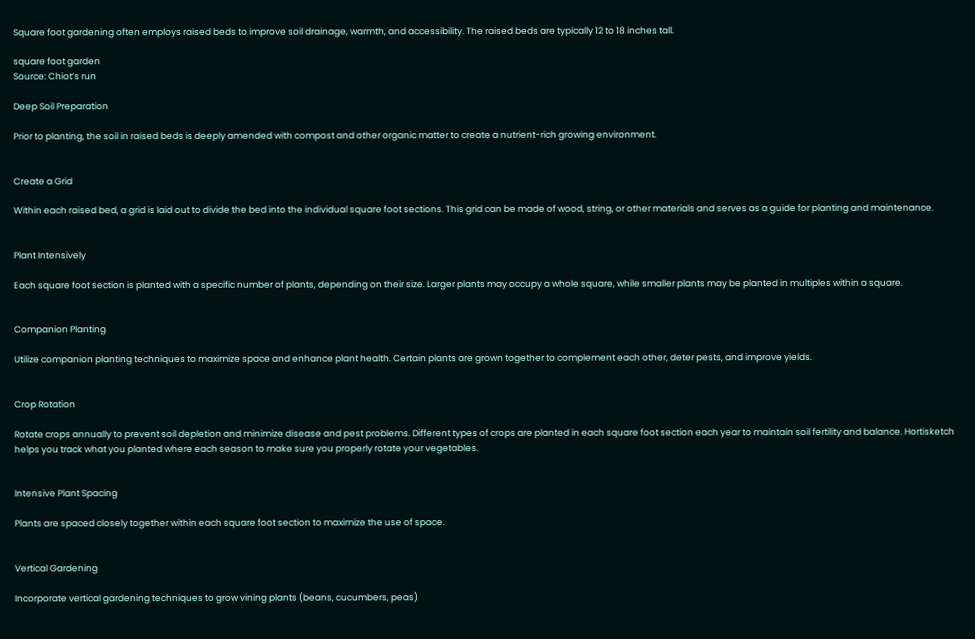Square foot gardening often employs raised beds to improve soil drainage, warmth, and accessibility. The raised beds are typically 12 to 18 inches tall.

square foot garden
Source: Chiot’s run

Deep Soil Preparation

Prior to planting, the soil in raised beds is deeply amended with compost and other organic matter to create a nutrient-rich growing environment.


Create a Grid

Within each raised bed, a grid is laid out to divide the bed into the individual square foot sections. This grid can be made of wood, string, or other materials and serves as a guide for planting and maintenance.


Plant Intensively

Each square foot section is planted with a specific number of plants, depending on their size. Larger plants may occupy a whole square, while smaller plants may be planted in multiples within a square.


Companion Planting

Utilize companion planting techniques to maximize space and enhance plant health. Certain plants are grown together to complement each other, deter pests, and improve yields.


Crop Rotation

Rotate crops annually to prevent soil depletion and minimize disease and pest problems. Different types of crops are planted in each square foot section each year to maintain soil fertility and balance. Hortisketch helps you track what you planted where each season to make sure you properly rotate your vegetables.


Intensive Plant Spacing

Plants are spaced closely together within each square foot section to maximize the use of space.


Vertical Gardening

Incorporate vertical gardening techniques to grow vining plants (beans, cucumbers, peas)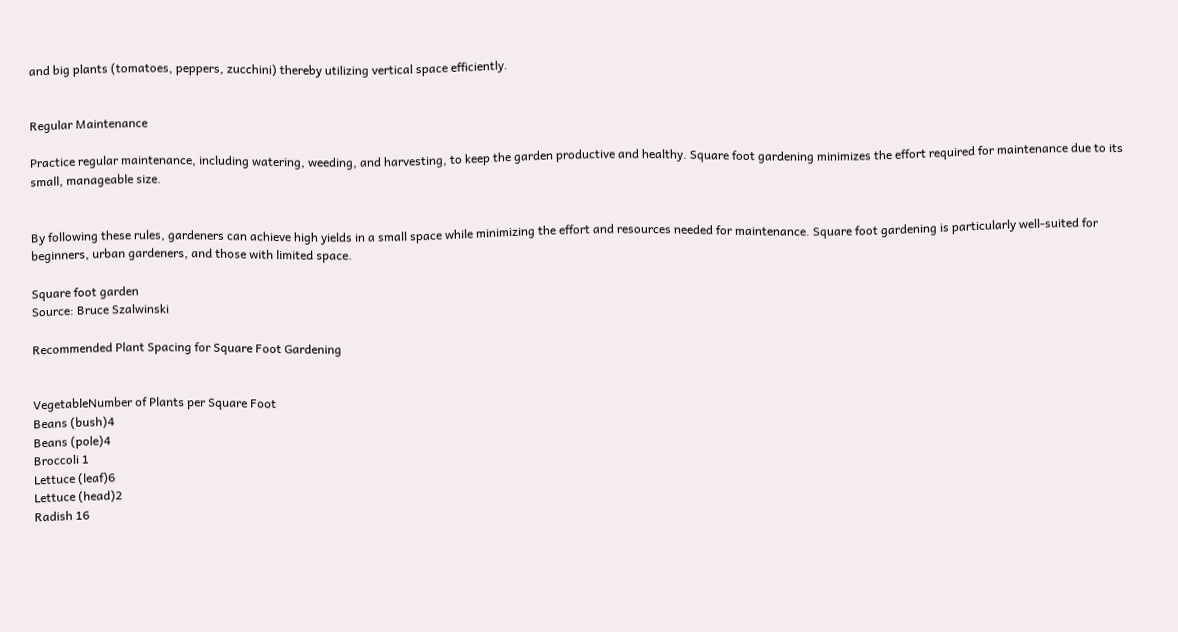and big plants (tomatoes, peppers, zucchini) thereby utilizing vertical space efficiently.


Regular Maintenance

Practice regular maintenance, including watering, weeding, and harvesting, to keep the garden productive and healthy. Square foot gardening minimizes the effort required for maintenance due to its small, manageable size.


By following these rules, gardeners can achieve high yields in a small space while minimizing the effort and resources needed for maintenance. Square foot gardening is particularly well-suited for beginners, urban gardeners, and those with limited space.

Square foot garden
Source: Bruce Szalwinski

Recommended Plant Spacing for Square Foot Gardening


VegetableNumber of Plants per Square Foot
Beans (bush)4
Beans (pole)4
Broccoli 1
Lettuce (leaf)6
Lettuce (head)2
Radish 16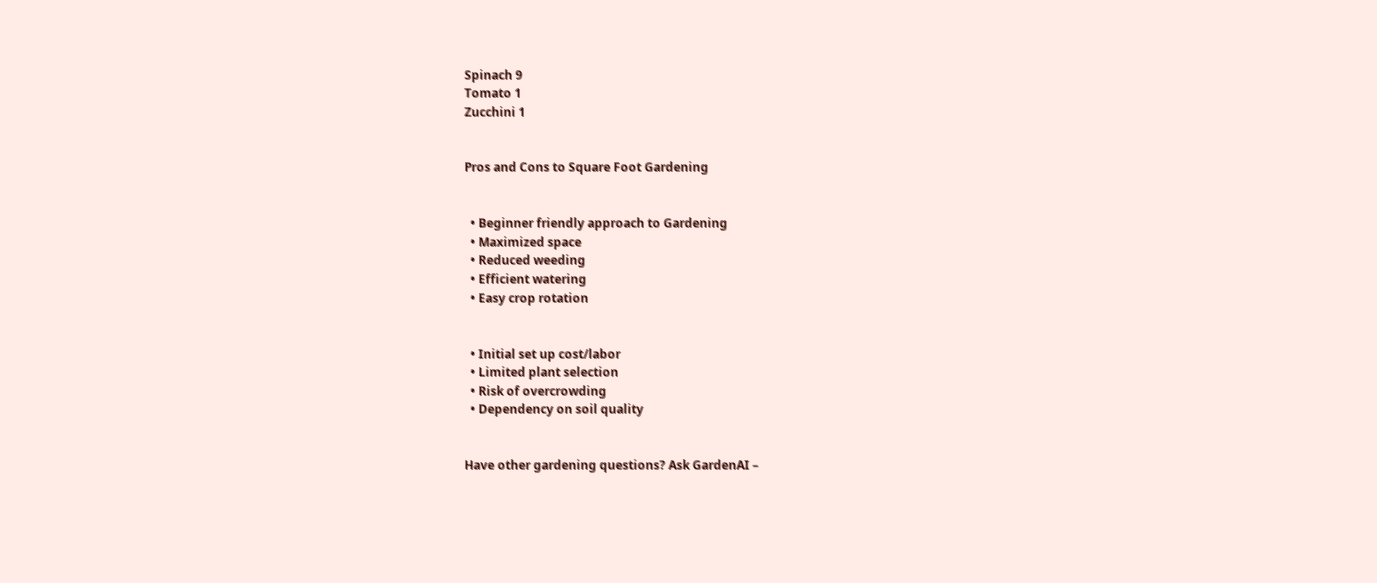Spinach 9
Tomato 1
Zucchini 1


Pros and Cons to Square Foot Gardening


  • Beginner friendly approach to Gardening
  • Maximized space
  • Reduced weeding
  • Efficient watering
  • Easy crop rotation


  • Initial set up cost/labor
  • Limited plant selection
  • Risk of overcrowding
  • Dependency on soil quality


Have other gardening questions? Ask GardenAI –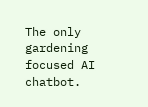The only gardening focused AI chatbot.